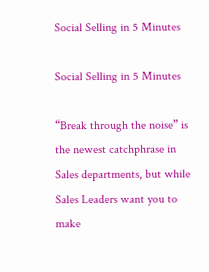Social Selling in 5 Minutes

Social Selling in 5 Minutes

“Break through the noise” is the newest catchphrase in Sales departments, but while Sales Leaders want you to make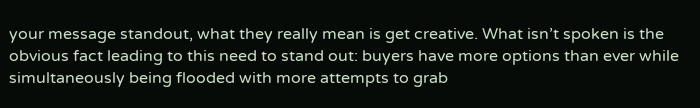your message standout, what they really mean is get creative. What isn’t spoken is the obvious fact leading to this need to stand out: buyers have more options than ever while simultaneously being flooded with more attempts to grab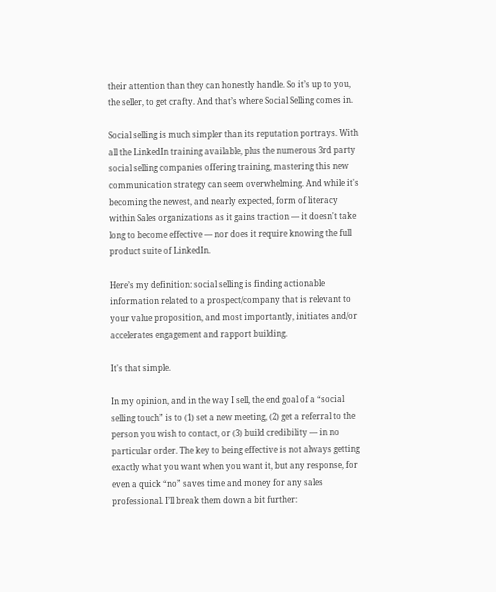their attention than they can honestly handle. So it’s up to you, the seller, to get crafty. And that’s where Social Selling comes in.

Social selling is much simpler than its reputation portrays. With all the LinkedIn training available, plus the numerous 3rd party social selling companies offering training, mastering this new communication strategy can seem overwhelming. And while it's becoming the newest, and nearly expected, form of literacy within Sales organizations as it gains traction — it doesn't take long to become effective — nor does it require knowing the full product suite of LinkedIn.

Here’s my definition: social selling is finding actionable information related to a prospect/company that is relevant to your value proposition, and most importantly, initiates and/or accelerates engagement and rapport building.

It's that simple.

In my opinion, and in the way I sell, the end goal of a “social selling touch” is to (1) set a new meeting, (2) get a referral to the person you wish to contact, or (3) build credibility — in no particular order. The key to being effective is not always getting exactly what you want when you want it, but any response, for even a quick “no” saves time and money for any sales professional. I’ll break them down a bit further: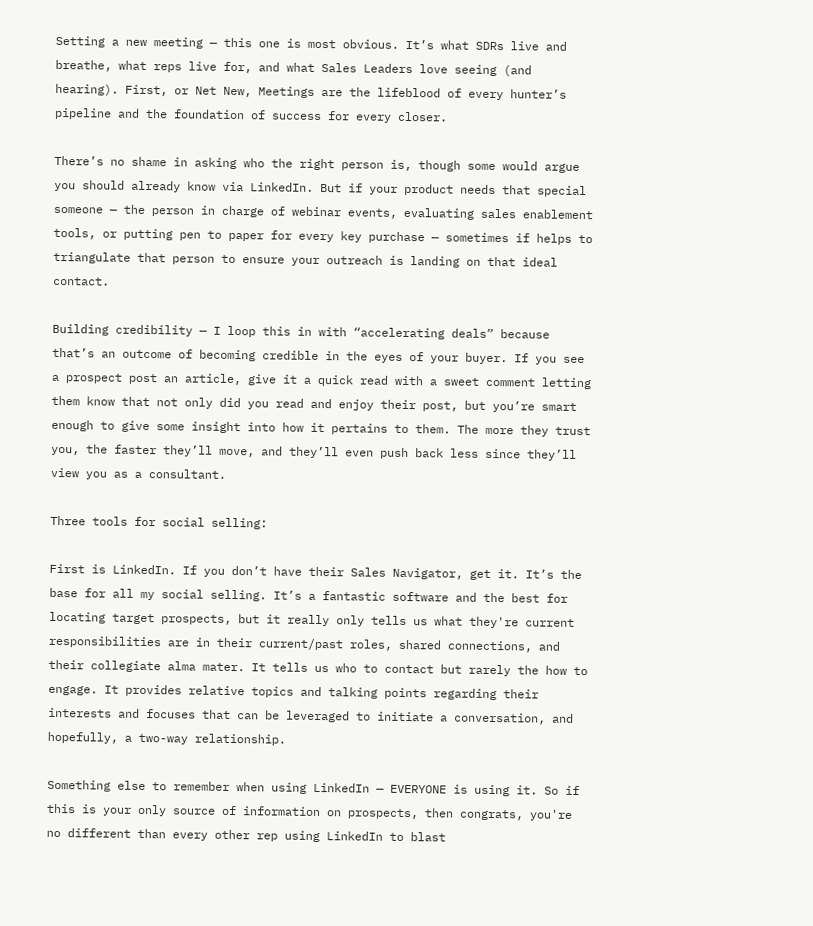Setting a new meeting — this one is most obvious. It’s what SDRs live and breathe, what reps live for, and what Sales Leaders love seeing (and hearing). First, or Net New, Meetings are the lifeblood of every hunter’s pipeline and the foundation of success for every closer.

There’s no shame in asking who the right person is, though some would argue you should already know via LinkedIn. But if your product needs that special someone — the person in charge of webinar events, evaluating sales enablement tools, or putting pen to paper for every key purchase — sometimes if helps to triangulate that person to ensure your outreach is landing on that ideal contact.

Building credibility — I loop this in with “accelerating deals” because that’s an outcome of becoming credible in the eyes of your buyer. If you see a prospect post an article, give it a quick read with a sweet comment letting them know that not only did you read and enjoy their post, but you’re smart enough to give some insight into how it pertains to them. The more they trust you, the faster they’ll move, and they’ll even push back less since they’ll view you as a consultant.

Three tools for social selling:

First is LinkedIn. If you don’t have their Sales Navigator, get it. It’s the base for all my social selling. It’s a fantastic software and the best for locating target prospects, but it really only tells us what they're current responsibilities are in their current/past roles, shared connections, and their collegiate alma mater. It tells us who to contact but rarely the how to engage. It provides relative topics and talking points regarding their interests and focuses that can be leveraged to initiate a conversation, and hopefully, a two-way relationship.

Something else to remember when using LinkedIn — EVERYONE is using it. So if this is your only source of information on prospects, then congrats, you're no different than every other rep using LinkedIn to blast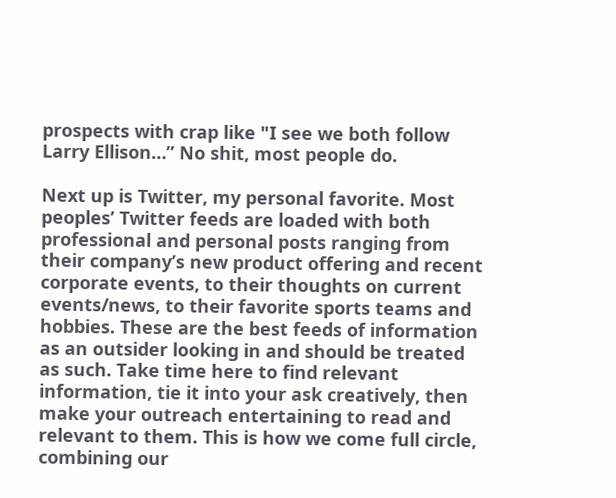prospects with crap like "I see we both follow Larry Ellison…” No shit, most people do.

Next up is Twitter, my personal favorite. Most peoples’ Twitter feeds are loaded with both professional and personal posts ranging from their company’s new product offering and recent corporate events, to their thoughts on current events/news, to their favorite sports teams and hobbies. These are the best feeds of information as an outsider looking in and should be treated as such. Take time here to find relevant information, tie it into your ask creatively, then make your outreach entertaining to read and relevant to them. This is how we come full circle, combining our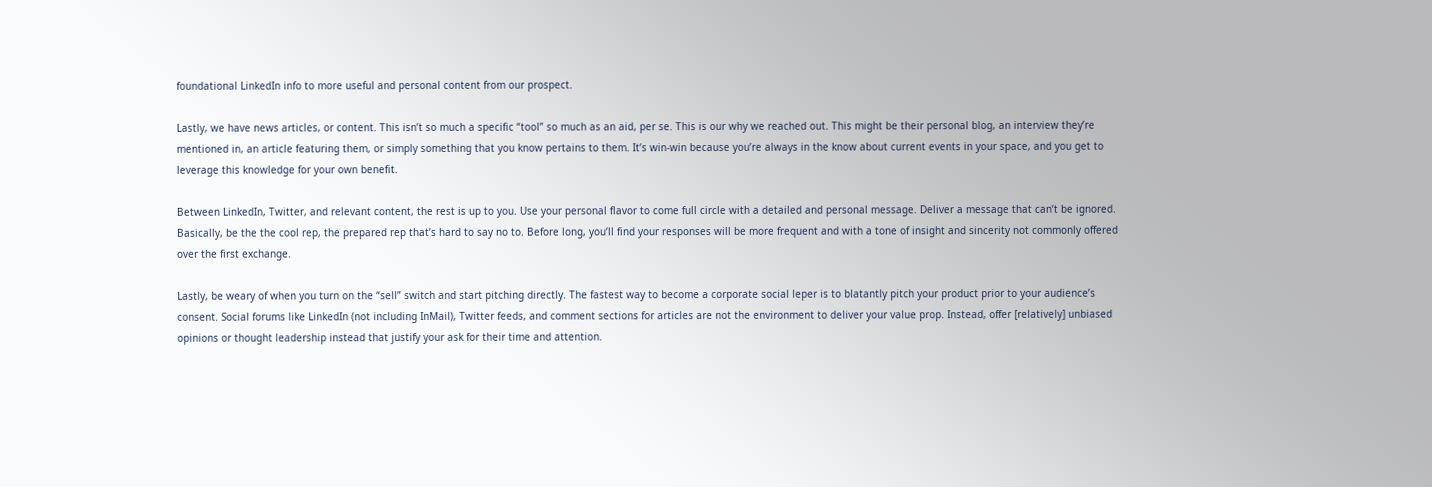foundational LinkedIn info to more useful and personal content from our prospect.

Lastly, we have news articles, or content. This isn’t so much a specific “tool” so much as an aid, per se. This is our why we reached out. This might be their personal blog, an interview they’re mentioned in, an article featuring them, or simply something that you know pertains to them. It’s win-win because you’re always in the know about current events in your space, and you get to leverage this knowledge for your own benefit.

Between LinkedIn, Twitter, and relevant content, the rest is up to you. Use your personal flavor to come full circle with a detailed and personal message. Deliver a message that can’t be ignored. Basically, be the the cool rep, the prepared rep that’s hard to say no to. Before long, you’ll find your responses will be more frequent and with a tone of insight and sincerity not commonly offered over the first exchange.

Lastly, be weary of when you turn on the “sell” switch and start pitching directly. The fastest way to become a corporate social leper is to blatantly pitch your product prior to your audience’s consent. Social forums like LinkedIn (not including InMail), Twitter feeds, and comment sections for articles are not the environment to deliver your value prop. Instead, offer [relatively] unbiased opinions or thought leadership instead that justify your ask for their time and attention.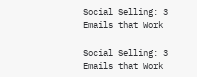Social Selling: 3 Emails that Work

Social Selling: 3 Emails that Work